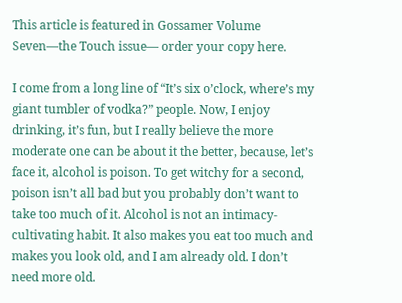This article is featured in Gossamer Volume Seven—the Touch issue— order your copy here.

I come from a long line of “It’s six o’clock, where’s my giant tumbler of vodka?” people. Now, I enjoy drinking, it’s fun, but I really believe the more moderate one can be about it the better, because, let’s face it, alcohol is poison. To get witchy for a second, poison isn’t all bad but you probably don’t want to take too much of it. Alcohol is not an intimacy-cultivating habit. It also makes you eat too much and makes you look old, and I am already old. I don’t need more old.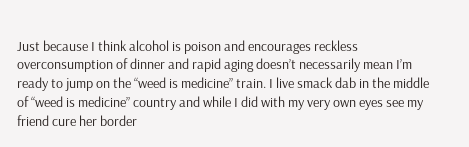Just because I think alcohol is poison and encourages reckless overconsumption of dinner and rapid aging doesn’t necessarily mean I’m ready to jump on the “weed is medicine” train. I live smack dab in the middle of “weed is medicine” country and while I did with my very own eyes see my friend cure her border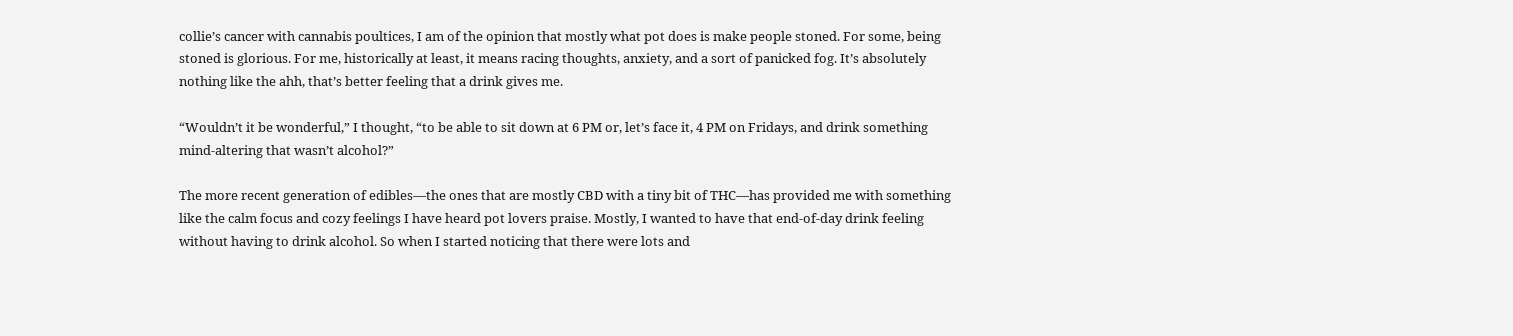collie’s cancer with cannabis poultices, I am of the opinion that mostly what pot does is make people stoned. For some, being stoned is glorious. For me, historically at least, it means racing thoughts, anxiety, and a sort of panicked fog. It’s absolutely nothing like the ahh, that’s better feeling that a drink gives me.

“Wouldn’t it be wonderful,” I thought, “to be able to sit down at 6 PM or, let’s face it, 4 PM on Fridays, and drink something mind-altering that wasn’t alcohol?”

The more recent generation of edibles—the ones that are mostly CBD with a tiny bit of THC—has provided me with something like the calm focus and cozy feelings I have heard pot lovers praise. Mostly, I wanted to have that end-of-day drink feeling without having to drink alcohol. So when I started noticing that there were lots and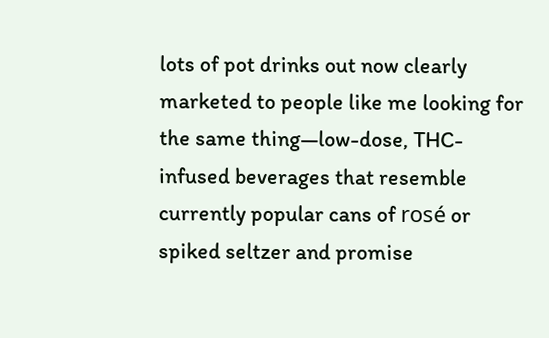lots of pot drinks out now clearly marketed to people like me looking for the same thing—low-dose, THC-infused beverages that resemble currently popular cans of rosé or spiked seltzer and promise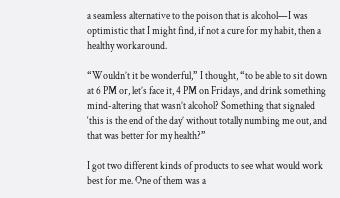a seamless alternative to the poison that is alcohol—I was optimistic that I might find, if not a cure for my habit, then a healthy workaround.

“Wouldn’t it be wonderful,” I thought, “to be able to sit down at 6 PM or, let’s face it, 4 PM on Fridays, and drink something mind-altering that wasn’t alcohol? Something that signaled ‘this is the end of the day’ without totally numbing me out, and that was better for my health?”

I got two different kinds of products to see what would work best for me. One of them was a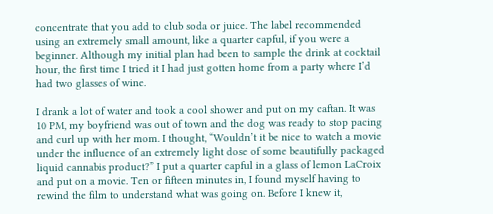concentrate that you add to club soda or juice. The label recommended using an extremely small amount, like a quarter capful, if you were a beginner. Although my initial plan had been to sample the drink at cocktail hour, the first time I tried it I had just gotten home from a party where I’d had two glasses of wine.

I drank a lot of water and took a cool shower and put on my caftan. It was 10 PM, my boyfriend was out of town and the dog was ready to stop pacing and curl up with her mom. I thought, “Wouldn’t it be nice to watch a movie under the influence of an extremely light dose of some beautifully packaged liquid cannabis product?” I put a quarter capful in a glass of lemon LaCroix and put on a movie. Ten or fifteen minutes in, I found myself having to rewind the film to understand what was going on. Before I knew it,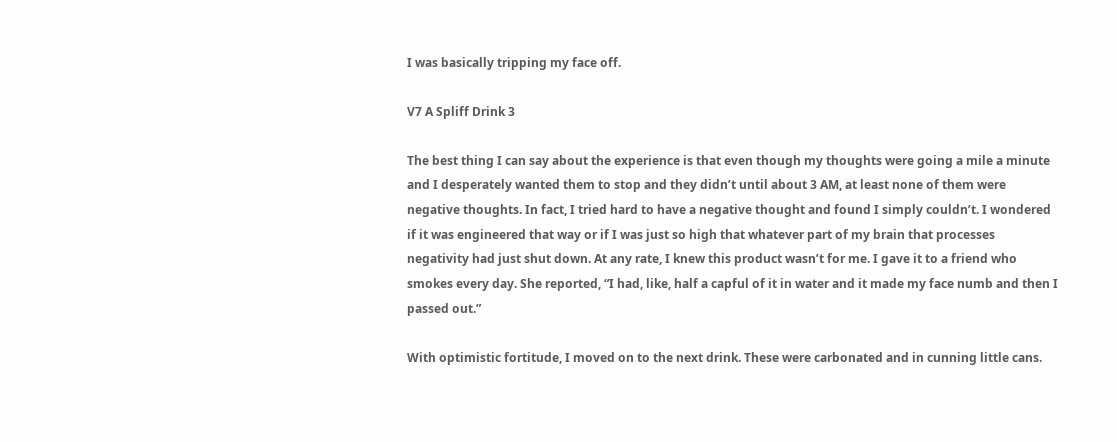I was basically tripping my face off.

V7 A Spliff Drink 3

The best thing I can say about the experience is that even though my thoughts were going a mile a minute and I desperately wanted them to stop and they didn’t until about 3 AM, at least none of them were negative thoughts. In fact, I tried hard to have a negative thought and found I simply couldn’t. I wondered if it was engineered that way or if I was just so high that whatever part of my brain that processes negativity had just shut down. At any rate, I knew this product wasn’t for me. I gave it to a friend who smokes every day. She reported, “I had, like, half a capful of it in water and it made my face numb and then I passed out.”

With optimistic fortitude, I moved on to the next drink. These were carbonated and in cunning little cans.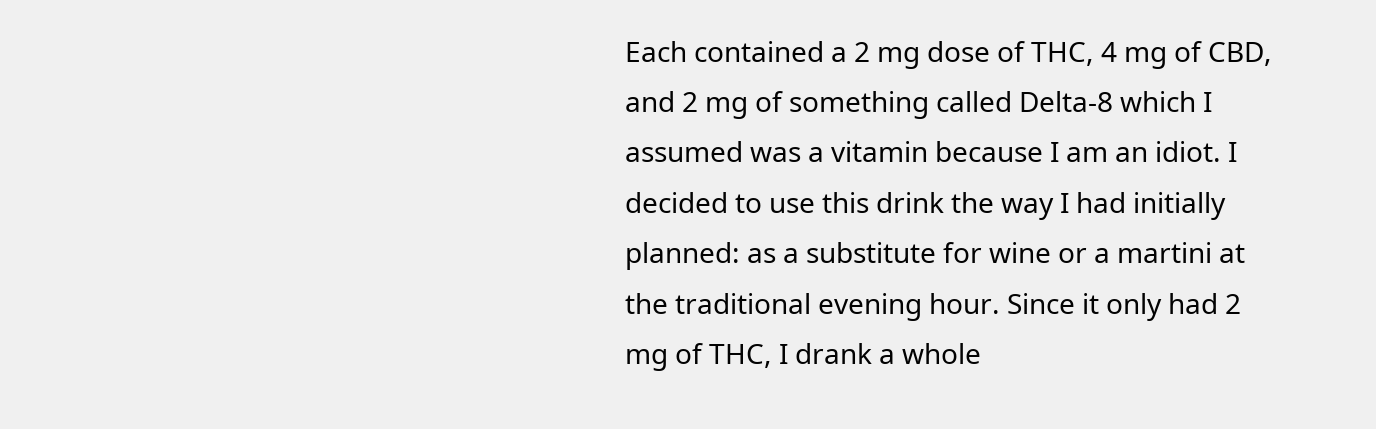Each contained a 2 mg dose of THC, 4 mg of CBD, and 2 mg of something called Delta-8 which I assumed was a vitamin because I am an idiot. I decided to use this drink the way I had initially planned: as a substitute for wine or a martini at the traditional evening hour. Since it only had 2 mg of THC, I drank a whole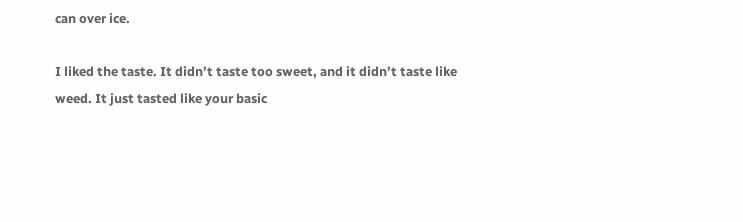can over ice.

I liked the taste. It didn’t taste too sweet, and it didn’t taste like weed. It just tasted like your basic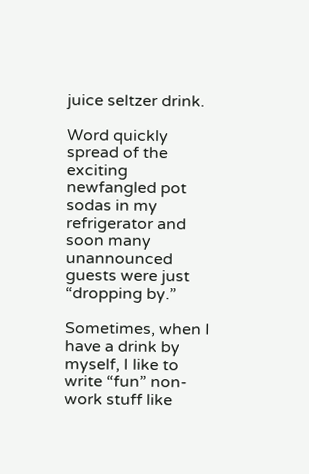juice seltzer drink.

Word quickly spread of the exciting newfangled pot sodas in my refrigerator and soon many unannounced guests were just “dropping by.”

Sometimes, when I have a drink by myself, I like to write “fun” non-work stuff like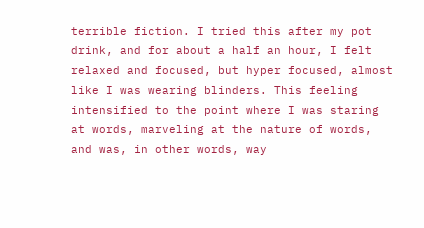terrible fiction. I tried this after my pot drink, and for about a half an hour, I felt relaxed and focused, but hyper focused, almost like I was wearing blinders. This feeling intensified to the point where I was staring at words, marveling at the nature of words, and was, in other words, way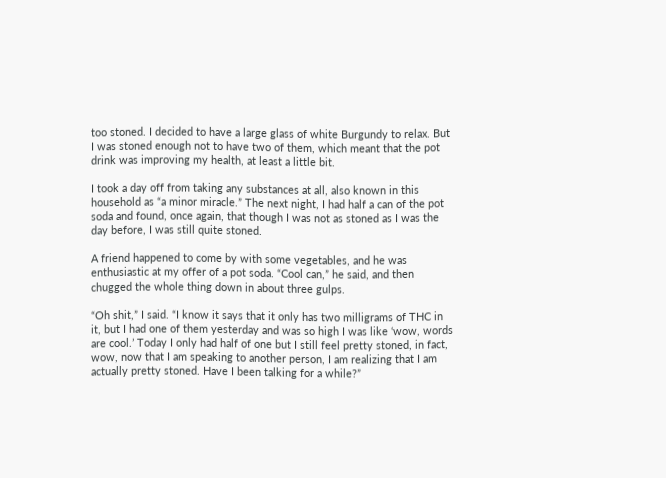too stoned. I decided to have a large glass of white Burgundy to relax. But I was stoned enough not to have two of them, which meant that the pot drink was improving my health, at least a little bit.

I took a day off from taking any substances at all, also known in this household as “a minor miracle.” The next night, I had half a can of the pot soda and found, once again, that though I was not as stoned as I was the day before, I was still quite stoned.

A friend happened to come by with some vegetables, and he was enthusiastic at my offer of a pot soda. “Cool can,” he said, and then chugged the whole thing down in about three gulps.

“Oh shit,” I said. “I know it says that it only has two milligrams of THC in it, but I had one of them yesterday and was so high I was like ‘wow, words are cool.’ Today I only had half of one but I still feel pretty stoned, in fact, wow, now that I am speaking to another person, I am realizing that I am actually pretty stoned. Have I been talking for a while?”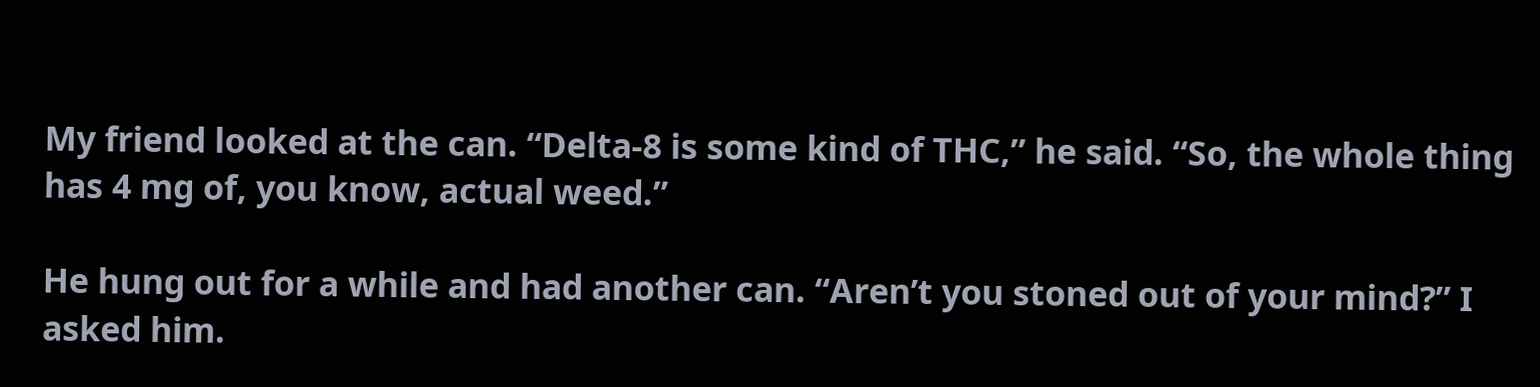My friend looked at the can. “Delta-8 is some kind of THC,” he said. “So, the whole thing has 4 mg of, you know, actual weed.”

He hung out for a while and had another can. “Aren’t you stoned out of your mind?” I asked him.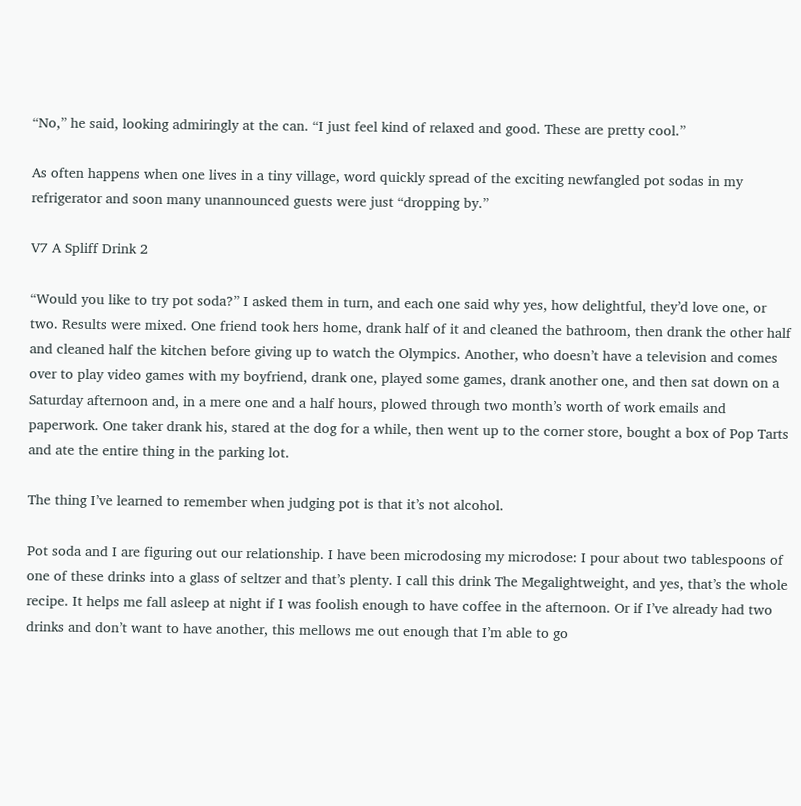“No,” he said, looking admiringly at the can. “I just feel kind of relaxed and good. These are pretty cool.”

As often happens when one lives in a tiny village, word quickly spread of the exciting newfangled pot sodas in my refrigerator and soon many unannounced guests were just “dropping by.”

V7 A Spliff Drink 2

“Would you like to try pot soda?” I asked them in turn, and each one said why yes, how delightful, they’d love one, or two. Results were mixed. One friend took hers home, drank half of it and cleaned the bathroom, then drank the other half and cleaned half the kitchen before giving up to watch the Olympics. Another, who doesn’t have a television and comes over to play video games with my boyfriend, drank one, played some games, drank another one, and then sat down on a Saturday afternoon and, in a mere one and a half hours, plowed through two month’s worth of work emails and paperwork. One taker drank his, stared at the dog for a while, then went up to the corner store, bought a box of Pop Tarts and ate the entire thing in the parking lot.

The thing I’ve learned to remember when judging pot is that it’s not alcohol.

Pot soda and I are figuring out our relationship. I have been microdosing my microdose: I pour about two tablespoons of one of these drinks into a glass of seltzer and that’s plenty. I call this drink The Megalightweight, and yes, that’s the whole recipe. It helps me fall asleep at night if I was foolish enough to have coffee in the afternoon. Or if I’ve already had two drinks and don’t want to have another, this mellows me out enough that I’m able to go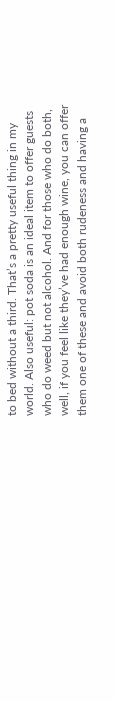to bed without a third. That’s a pretty useful thing in my world. Also useful: pot soda is an ideal item to offer guests who do weed but not alcohol. And for those who do both, well, if you feel like they’ve had enough wine, you can offer them one of these and avoid both rudeness and having a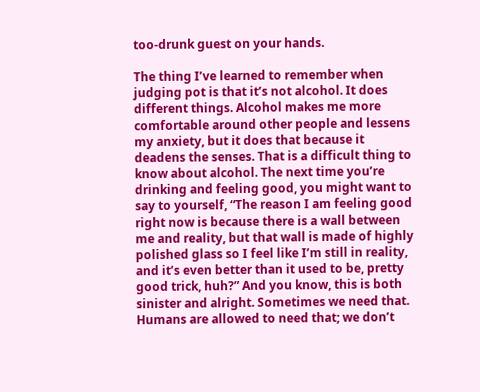too-drunk guest on your hands.

The thing I’ve learned to remember when judging pot is that it’s not alcohol. It does different things. Alcohol makes me more comfortable around other people and lessens my anxiety, but it does that because it deadens the senses. That is a difficult thing to know about alcohol. The next time you’re drinking and feeling good, you might want to say to yourself, “The reason I am feeling good right now is because there is a wall between me and reality, but that wall is made of highly polished glass so I feel like I’m still in reality, and it’s even better than it used to be, pretty good trick, huh?” And you know, this is both sinister and alright. Sometimes we need that. Humans are allowed to need that; we don’t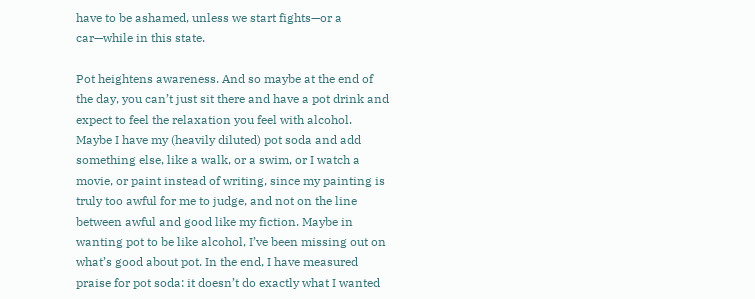have to be ashamed, unless we start fights—or a car—while in this state.

Pot heightens awareness. And so maybe at the end of the day, you can’t just sit there and have a pot drink and expect to feel the relaxation you feel with alcohol. Maybe I have my (heavily diluted) pot soda and add something else, like a walk, or a swim, or I watch a movie, or paint instead of writing, since my painting is truly too awful for me to judge, and not on the line between awful and good like my fiction. Maybe in wanting pot to be like alcohol, I’ve been missing out on what’s good about pot. In the end, I have measured praise for pot soda: it doesn’t do exactly what I wanted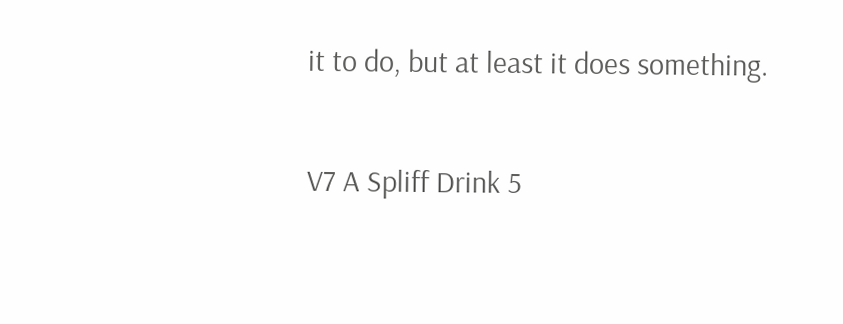it to do, but at least it does something.

V7 A Spliff Drink 5